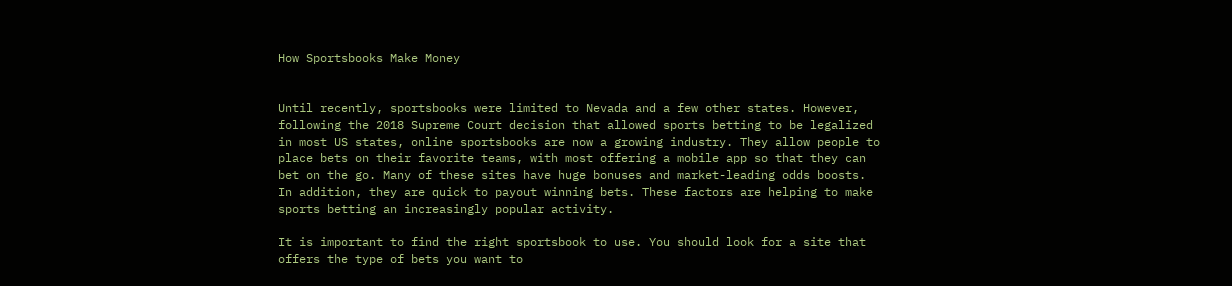How Sportsbooks Make Money


Until recently, sportsbooks were limited to Nevada and a few other states. However, following the 2018 Supreme Court decision that allowed sports betting to be legalized in most US states, online sportsbooks are now a growing industry. They allow people to place bets on their favorite teams, with most offering a mobile app so that they can bet on the go. Many of these sites have huge bonuses and market-leading odds boosts. In addition, they are quick to payout winning bets. These factors are helping to make sports betting an increasingly popular activity.

It is important to find the right sportsbook to use. You should look for a site that offers the type of bets you want to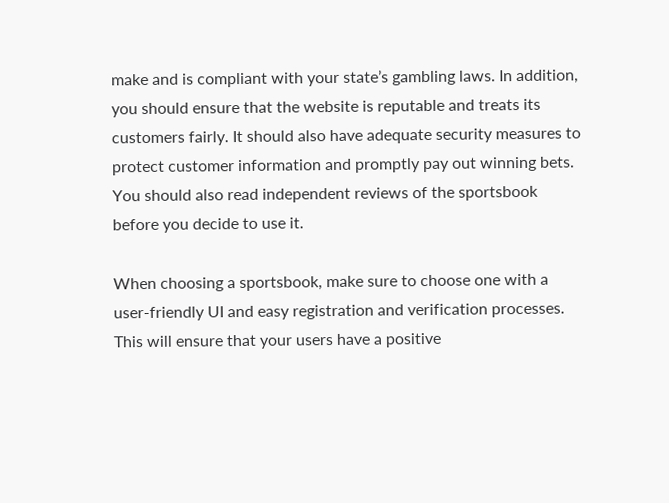make and is compliant with your state’s gambling laws. In addition, you should ensure that the website is reputable and treats its customers fairly. It should also have adequate security measures to protect customer information and promptly pay out winning bets. You should also read independent reviews of the sportsbook before you decide to use it.

When choosing a sportsbook, make sure to choose one with a user-friendly UI and easy registration and verification processes. This will ensure that your users have a positive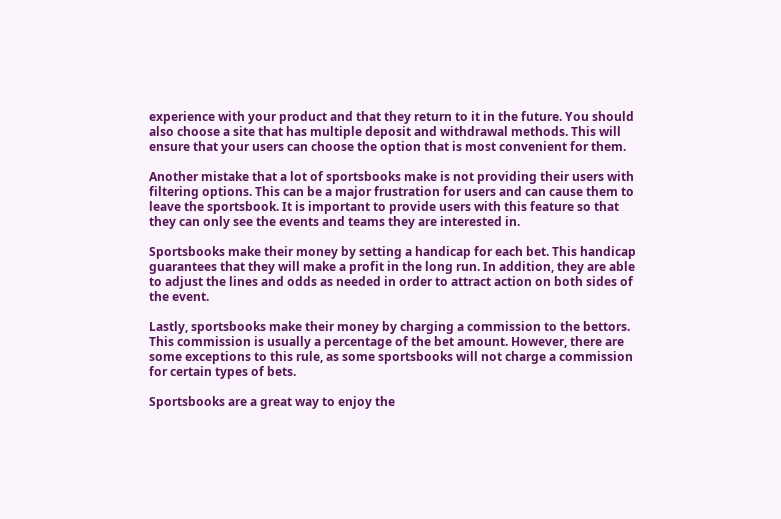experience with your product and that they return to it in the future. You should also choose a site that has multiple deposit and withdrawal methods. This will ensure that your users can choose the option that is most convenient for them.

Another mistake that a lot of sportsbooks make is not providing their users with filtering options. This can be a major frustration for users and can cause them to leave the sportsbook. It is important to provide users with this feature so that they can only see the events and teams they are interested in.

Sportsbooks make their money by setting a handicap for each bet. This handicap guarantees that they will make a profit in the long run. In addition, they are able to adjust the lines and odds as needed in order to attract action on both sides of the event.

Lastly, sportsbooks make their money by charging a commission to the bettors. This commission is usually a percentage of the bet amount. However, there are some exceptions to this rule, as some sportsbooks will not charge a commission for certain types of bets.

Sportsbooks are a great way to enjoy the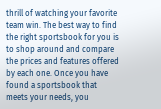thrill of watching your favorite team win. The best way to find the right sportsbook for you is to shop around and compare the prices and features offered by each one. Once you have found a sportsbook that meets your needs, you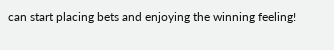can start placing bets and enjoying the winning feeling!